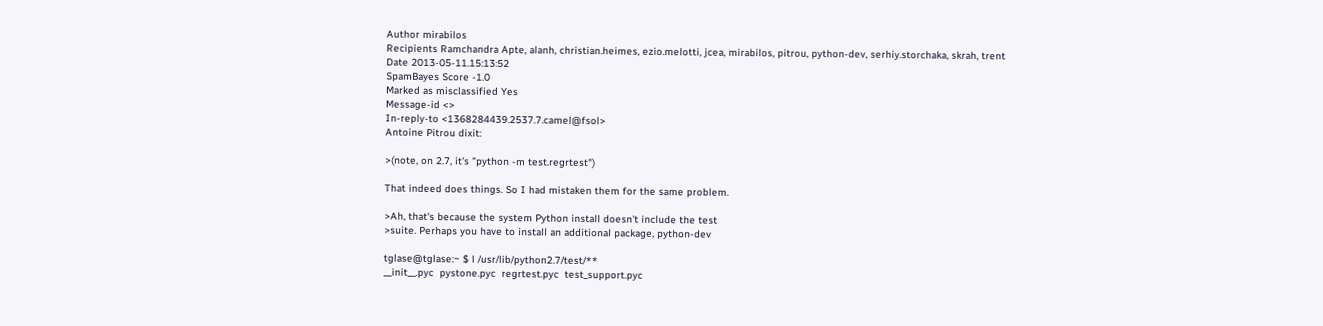Author mirabilos
Recipients Ramchandra Apte, alanh, christian.heimes, ezio.melotti, jcea, mirabilos, pitrou, python-dev, serhiy.storchaka, skrah, trent
Date 2013-05-11.15:13:52
SpamBayes Score -1.0
Marked as misclassified Yes
Message-id <>
In-reply-to <1368284439.2537.7.camel@fsol>
Antoine Pitrou dixit:

>(note, on 2.7, it's "python -m test.regrtest")

That indeed does things. So I had mistaken them for the same problem.

>Ah, that's because the system Python install doesn't include the test
>suite. Perhaps you have to install an additional package, python-dev

tglase@tglase:~ $ l /usr/lib/python2.7/test/**
__init__.pyc  pystone.pyc  regrtest.pyc  test_support.pyc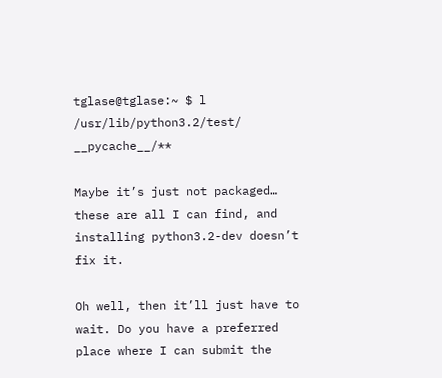tglase@tglase:~ $ l /usr/lib/python3.2/test/  __pycache__/**

Maybe it’s just not packaged… these are all I can find, and
installing python3.2-dev doesn’t fix it.

Oh well, then it’ll just have to wait. Do you have a preferred
place where I can submit the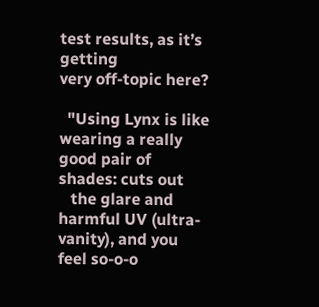test results, as it’s getting
very off-topic here?

  "Using Lynx is like wearing a really good pair of shades: cuts out
   the glare and harmful UV (ultra-vanity), and you feel so-o-o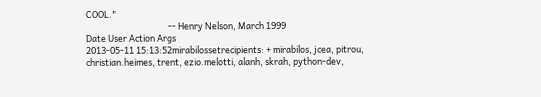COOL."
                                         -- Henry Nelson, March 1999
Date User Action Args
2013-05-11 15:13:52mirabilossetrecipients: + mirabilos, jcea, pitrou, christian.heimes, trent, ezio.melotti, alanh, skrah, python-dev,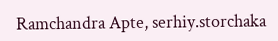Ramchandra Apte, serhiy.storchaka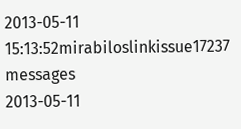2013-05-11 15:13:52mirabiloslinkissue17237 messages
2013-05-11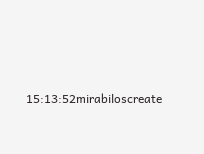15:13:52mirabiloscreate